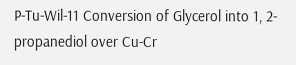P-Tu-Wil-11 Conversion of Glycerol into 1, 2-propanediol over Cu-Cr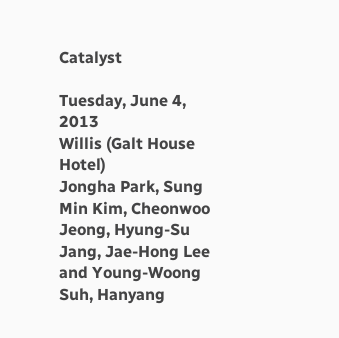Catalyst

Tuesday, June 4, 2013
Willis (Galt House Hotel)
Jongha Park, Sung Min Kim, Cheonwoo Jeong, Hyung-Su Jang, Jae-Hong Lee and Young-Woong Suh, Hanyang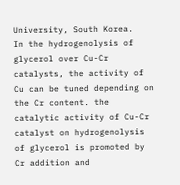University, South Korea.
In the hydrogenolysis of glycerol over Cu-Cr catalysts, the activity of Cu can be tuned depending on the Cr content. the catalytic activity of Cu-Cr catalyst on hydrogenolysis of glycerol is promoted by Cr addition and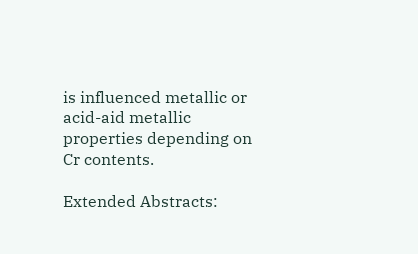is influenced metallic or acid-aid metallic properties depending on Cr contents.

Extended Abstracts: